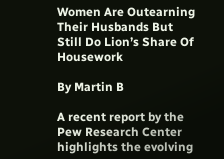Women Are Outearning Their Husbands But Still Do Lion’s Share Of Housework

By Martin B

A recent report by the Pew Research Center highlights the evolving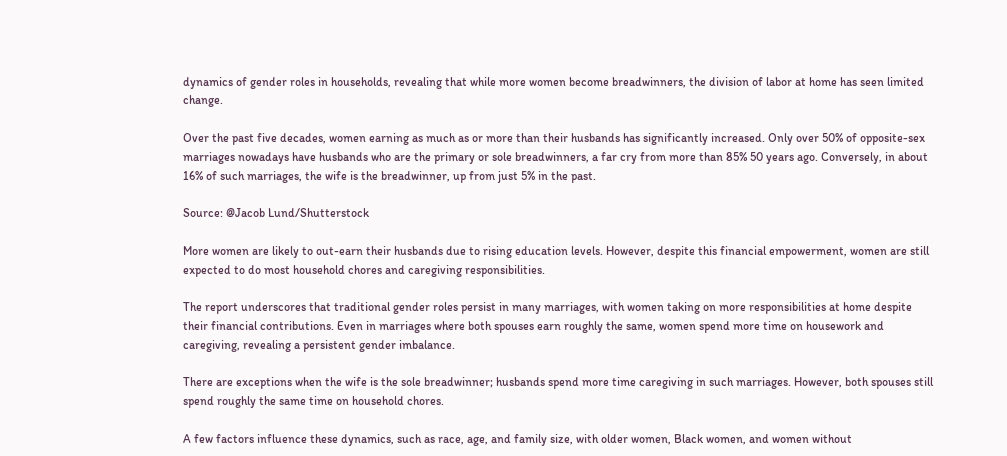dynamics of gender roles in households, revealing that while more women become breadwinners, the division of labor at home has seen limited change.

Over the past five decades, women earning as much as or more than their husbands has significantly increased. Only over 50% of opposite-sex marriages nowadays have husbands who are the primary or sole breadwinners, a far cry from more than 85% 50 years ago. Conversely, in about 16% of such marriages, the wife is the breadwinner, up from just 5% in the past.

Source: @Jacob Lund/Shutterstock

More women are likely to out-earn their husbands due to rising education levels. However, despite this financial empowerment, women are still expected to do most household chores and caregiving responsibilities.

The report underscores that traditional gender roles persist in many marriages, with women taking on more responsibilities at home despite their financial contributions. Even in marriages where both spouses earn roughly the same, women spend more time on housework and caregiving, revealing a persistent gender imbalance.

There are exceptions when the wife is the sole breadwinner; husbands spend more time caregiving in such marriages. However, both spouses still spend roughly the same time on household chores.

A few factors influence these dynamics, such as race, age, and family size, with older women, Black women, and women without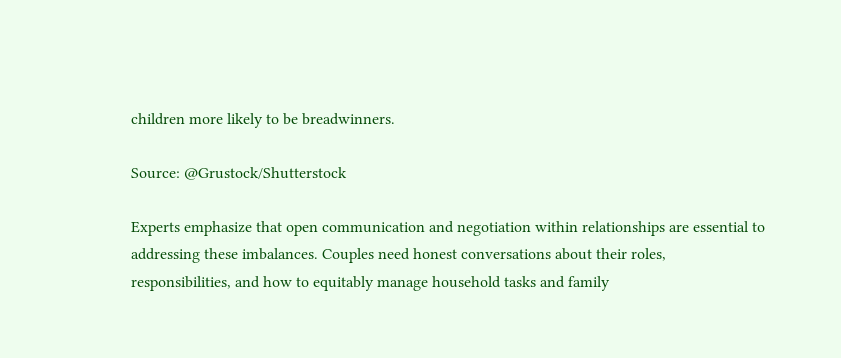children more likely to be breadwinners.

Source: @Grustock/Shutterstock

Experts emphasize that open communication and negotiation within relationships are essential to addressing these imbalances. Couples need honest conversations about their roles, responsibilities, and how to equitably manage household tasks and family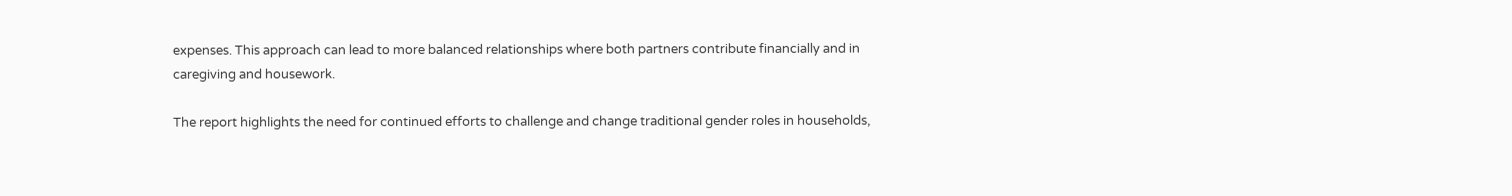expenses. This approach can lead to more balanced relationships where both partners contribute financially and in caregiving and housework.

The report highlights the need for continued efforts to challenge and change traditional gender roles in households,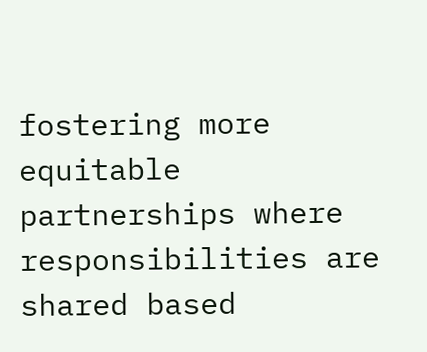fostering more equitable partnerships where responsibilities are shared based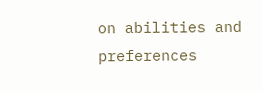on abilities and preferences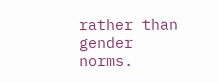rather than gender norms.